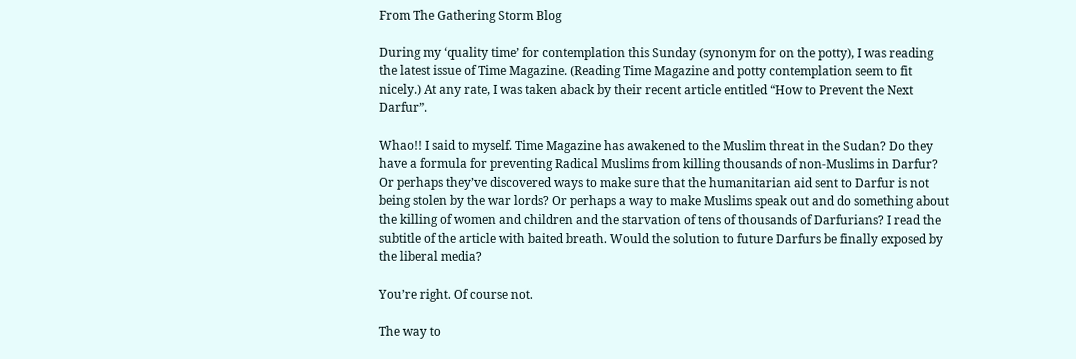From The Gathering Storm Blog

During my ‘quality time’ for contemplation this Sunday (synonym for on the potty), I was reading the latest issue of Time Magazine. (Reading Time Magazine and potty contemplation seem to fit nicely.) At any rate, I was taken aback by their recent article entitled “How to Prevent the Next Darfur”.

Whao!! I said to myself. Time Magazine has awakened to the Muslim threat in the Sudan? Do they have a formula for preventing Radical Muslims from killing thousands of non-Muslims in Darfur? Or perhaps they’ve discovered ways to make sure that the humanitarian aid sent to Darfur is not being stolen by the war lords? Or perhaps a way to make Muslims speak out and do something about the killing of women and children and the starvation of tens of thousands of Darfurians? I read the subtitle of the article with baited breath. Would the solution to future Darfurs be finally exposed by the liberal media?

You’re right. Of course not.

The way to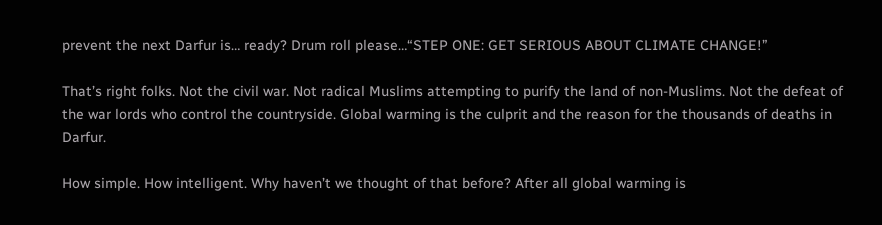prevent the next Darfur is… ready? Drum roll please…“STEP ONE: GET SERIOUS ABOUT CLIMATE CHANGE!”

That’s right folks. Not the civil war. Not radical Muslims attempting to purify the land of non-Muslims. Not the defeat of the war lords who control the countryside. Global warming is the culprit and the reason for the thousands of deaths in Darfur.

How simple. How intelligent. Why haven’t we thought of that before? After all global warming is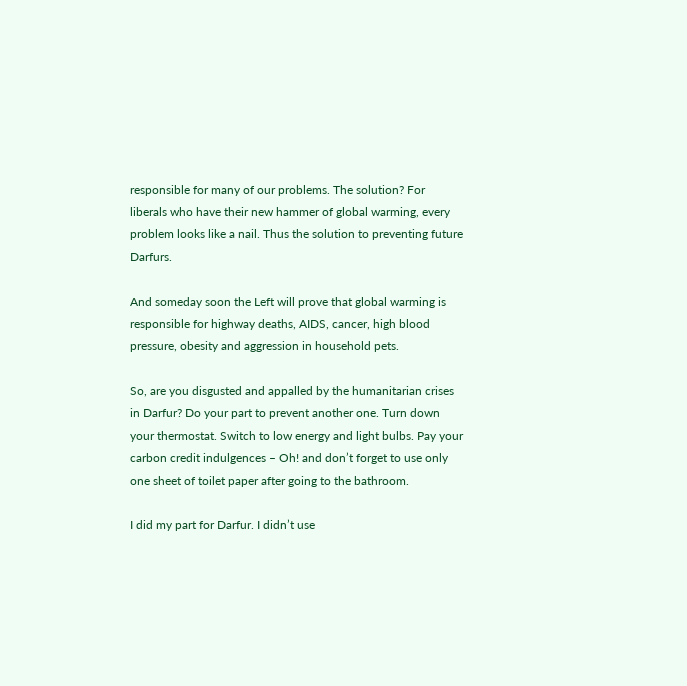responsible for many of our problems. The solution? For liberals who have their new hammer of global warming, every problem looks like a nail. Thus the solution to preventing future Darfurs.

And someday soon the Left will prove that global warming is responsible for highway deaths, AIDS, cancer, high blood pressure, obesity and aggression in household pets.

So, are you disgusted and appalled by the humanitarian crises in Darfur? Do your part to prevent another one. Turn down your thermostat. Switch to low energy and light bulbs. Pay your carbon credit indulgences – Oh! and don’t forget to use only one sheet of toilet paper after going to the bathroom.

I did my part for Darfur. I didn’t use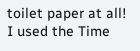toilet paper at all! I used the Time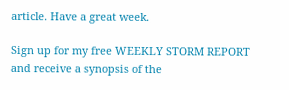article. Have a great week.

Sign up for my free WEEKLY STORM REPORT and receive a synopsis of the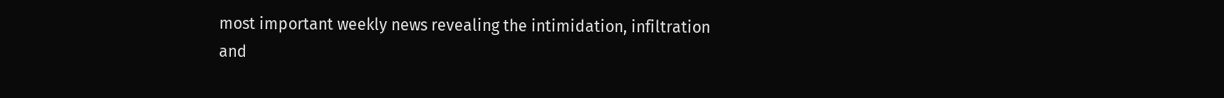most important weekly news revealing the intimidation, infiltration and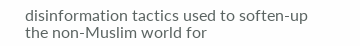disinformation tactics used to soften-up the non-Muslim world for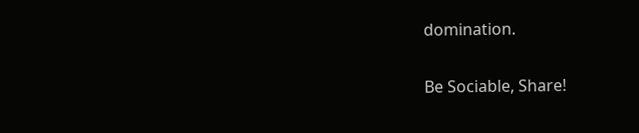domination.

Be Sociable, Share!